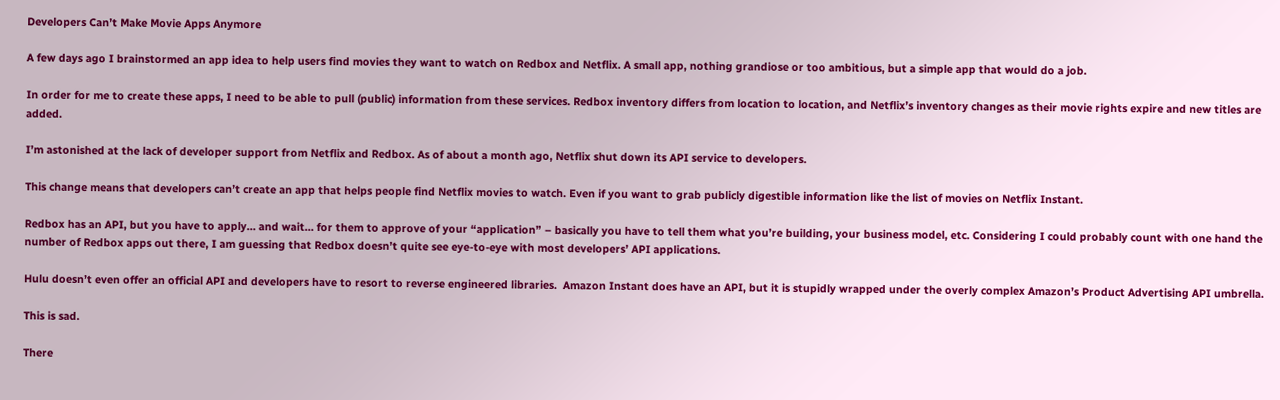Developers Can’t Make Movie Apps Anymore

A few days ago I brainstormed an app idea to help users find movies they want to watch on Redbox and Netflix. A small app, nothing grandiose or too ambitious, but a simple app that would do a job.

In order for me to create these apps, I need to be able to pull (public) information from these services. Redbox inventory differs from location to location, and Netflix’s inventory changes as their movie rights expire and new titles are added.

I’m astonished at the lack of developer support from Netflix and Redbox. As of about a month ago, Netflix shut down its API service to developers.

This change means that developers can’t create an app that helps people find Netflix movies to watch. Even if you want to grab publicly digestible information like the list of movies on Netflix Instant.

Redbox has an API, but you have to apply… and wait… for them to approve of your “application” – basically you have to tell them what you’re building, your business model, etc. Considering I could probably count with one hand the number of Redbox apps out there, I am guessing that Redbox doesn’t quite see eye-to-eye with most developers’ API applications.

Hulu doesn’t even offer an official API and developers have to resort to reverse engineered libraries.  Amazon Instant does have an API, but it is stupidly wrapped under the overly complex Amazon’s Product Advertising API umbrella.

This is sad.

There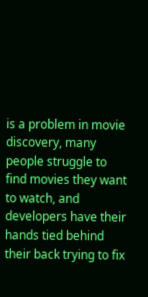is a problem in movie discovery, many people struggle to find movies they want to watch, and developers have their hands tied behind their back trying to fix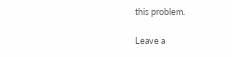this problem.

Leave a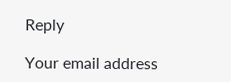Reply

Your email address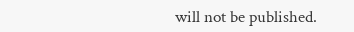will not be published.